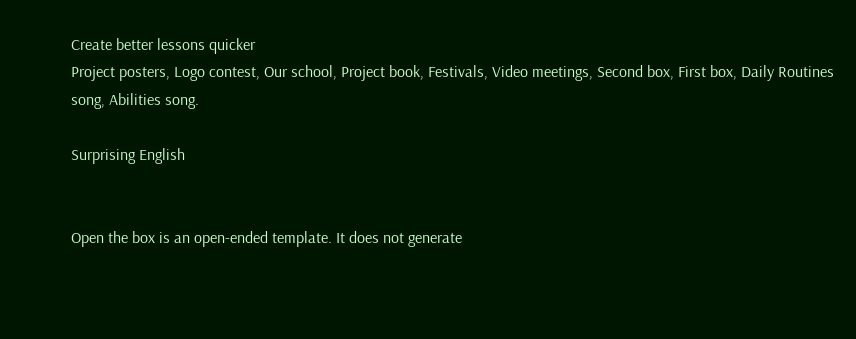Create better lessons quicker
Project posters, Logo contest, Our school, Project book, Festivals, Video meetings, Second box, First box, Daily Routines song, Abilities song.

Surprising English


Open the box is an open-ended template. It does not generate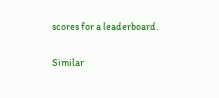scores for a leaderboard.

Similar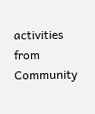activities from Community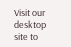Visit our desktop site to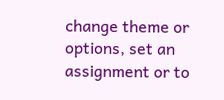change theme or options, set an assignment or to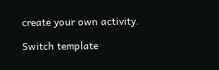create your own activity.

Switch template